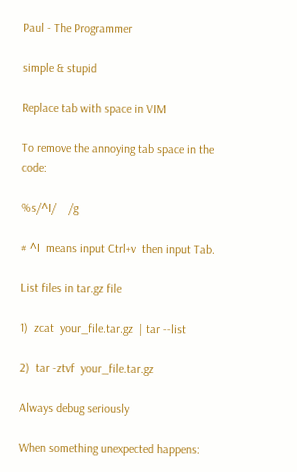Paul - The Programmer

simple & stupid

Replace tab with space in VIM

To remove the annoying tab space in the code:

%s/^I/    /g

# ^I  means input Ctrl+v  then input Tab.

List files in tar.gz file

1)  zcat  your_file.tar.gz  | tar --list

2)  tar -ztvf  your_file.tar.gz

Always debug seriously

When something unexpected happens: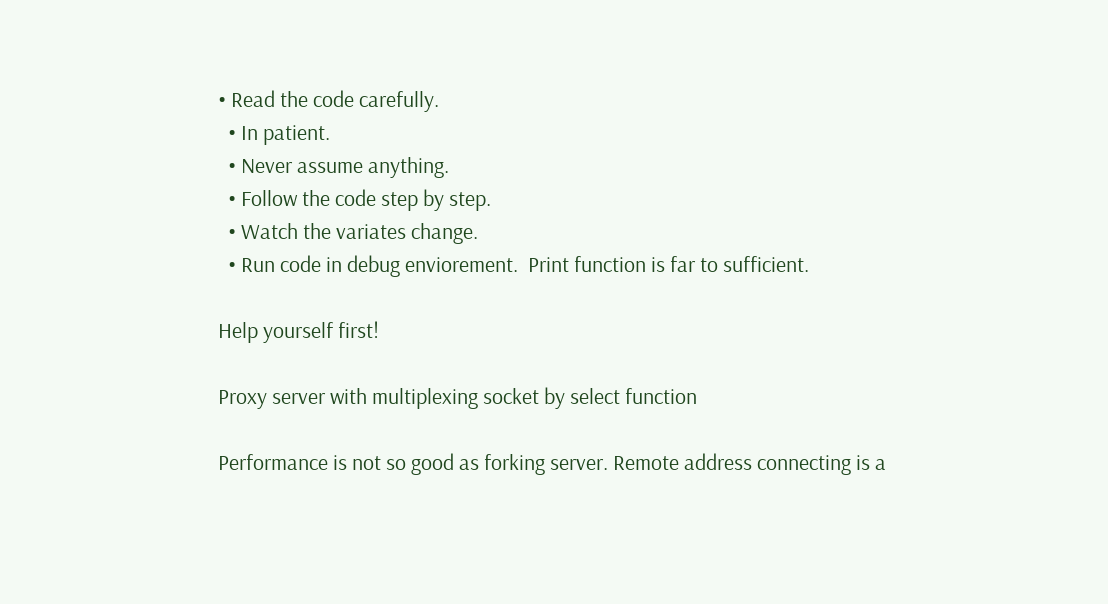• Read the code carefully.
  • In patient.
  • Never assume anything.
  • Follow the code step by step.
  • Watch the variates change.
  • Run code in debug enviorement.  Print function is far to sufficient.

Help yourself first!

Proxy server with multiplexing socket by select function

Performance is not so good as forking server. Remote address connecting is a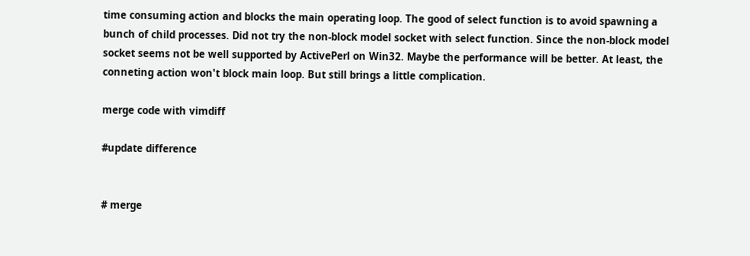time consuming action and blocks the main operating loop. The good of select function is to avoid spawning a bunch of child processes. Did not try the non-block model socket with select function. Since the non-block model socket seems not be well supported by ActivePerl on Win32. Maybe the performance will be better. At least, the conneting action won't block main loop. But still brings a little complication.

merge code with vimdiff

#update difference


# merge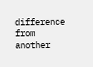difference from another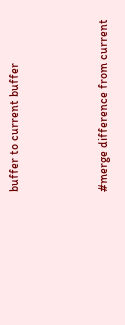buffer to current buffer



#merge difference from current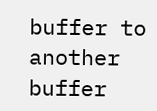buffer to another buffer